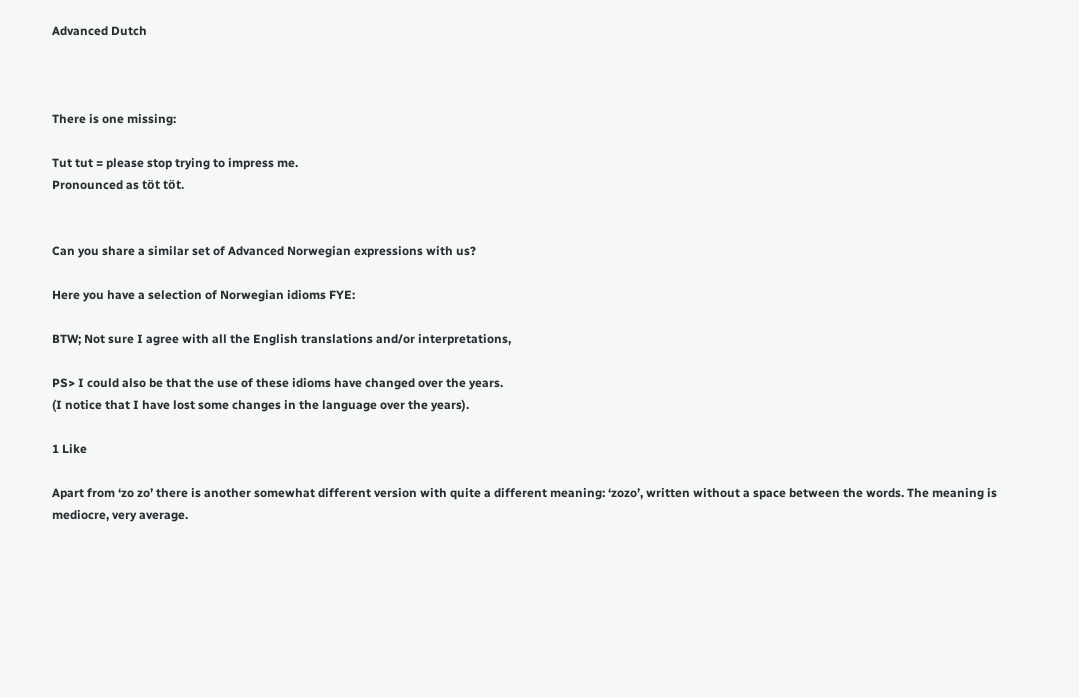Advanced Dutch



There is one missing:

Tut tut = please stop trying to impress me.
Pronounced as töt töt.


Can you share a similar set of Advanced Norwegian expressions with us?

Here you have a selection of Norwegian idioms FYE:

BTW; Not sure I agree with all the English translations and/or interpretations,

PS> I could also be that the use of these idioms have changed over the years.
(I notice that I have lost some changes in the language over the years).

1 Like

Apart from ‘zo zo’ there is another somewhat different version with quite a different meaning: ‘zozo’, written without a space between the words. The meaning is mediocre, very average.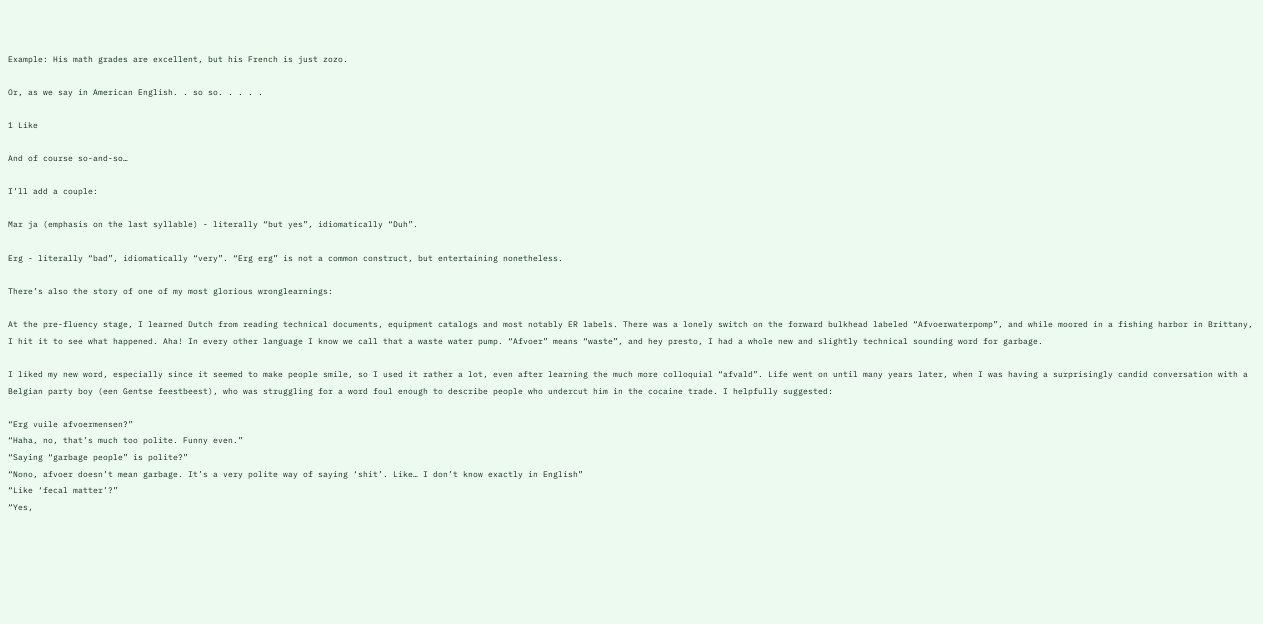Example: His math grades are excellent, but his French is just zozo.

Or, as we say in American English. . so so. . . . .

1 Like

And of course so-and-so…

I’ll add a couple:

Mar ja (emphasis on the last syllable) - literally “but yes”, idiomatically “Duh”.

Erg - literally “bad”, idiomatically “very”. “Erg erg” is not a common construct, but entertaining nonetheless.

There’s also the story of one of my most glorious wronglearnings:

At the pre-fluency stage, I learned Dutch from reading technical documents, equipment catalogs and most notably ER labels. There was a lonely switch on the forward bulkhead labeled “Afvoerwaterpomp”, and while moored in a fishing harbor in Brittany, I hit it to see what happened. Aha! In every other language I know we call that a waste water pump. “Afvoer” means “waste”, and hey presto, I had a whole new and slightly technical sounding word for garbage.

I liked my new word, especially since it seemed to make people smile, so I used it rather a lot, even after learning the much more colloquial “afvald”. Life went on until many years later, when I was having a surprisingly candid conversation with a Belgian party boy (een Gentse feestbeest), who was struggling for a word foul enough to describe people who undercut him in the cocaine trade. I helpfully suggested:

“Erg vuile afvoermensen?”
“Haha, no, that’s much too polite. Funny even.”
“Saying “garbage people” is polite?”
“Nono, afvoer doesn’t mean garbage. It’s a very polite way of saying ‘shit’. Like… I don’t know exactly in English”
“Like ‘fecal matter’?”
“Yes,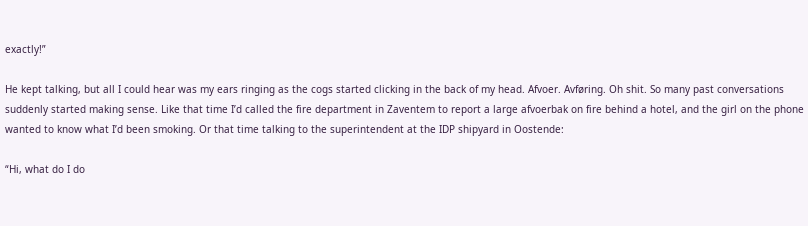exactly!”

He kept talking, but all I could hear was my ears ringing as the cogs started clicking in the back of my head. Afvoer. Avføring. Oh shit. So many past conversations suddenly started making sense. Like that time I’d called the fire department in Zaventem to report a large afvoerbak on fire behind a hotel, and the girl on the phone wanted to know what I’d been smoking. Or that time talking to the superintendent at the IDP shipyard in Oostende:

“Hi, what do I do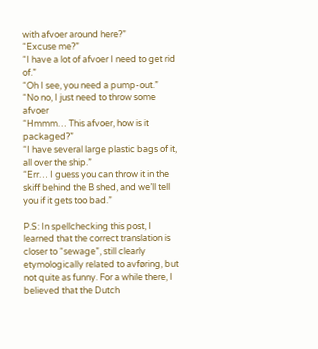with afvoer around here?”
“Excuse me?”
“I have a lot of afvoer I need to get rid of.”
“Oh I see, you need a pump-out.”
“No no, I just need to throw some afvoer
“Hmmm… This afvoer, how is it packaged?”
“I have several large plastic bags of it, all over the ship.”
“Err… I guess you can throw it in the skiff behind the B shed, and we’ll tell you if it gets too bad.”

P.S: In spellchecking this post, I learned that the correct translation is closer to “sewage”, still clearly etymologically related to avføring, but not quite as funny. For a while there, I believed that the Dutch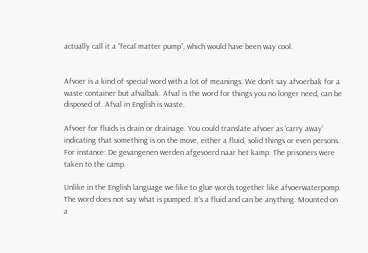actually call it a “fecal matter pump”, which would have been way cool.


Afvoer is a kind of special word with a lot of meanings. We don’t say afvoerbak for a waste container but afvalbak. Afval is the word for things you no longer need, can be disposed of. Afval in English is waste.

Afvoer for fluids is drain or drainage. You could translate afvoer as ‘carry away’ indicating that something is on the move, either a fluid, solid things or even persons. For instance: De gevangenen werden afgevoerd naar het kamp: The prisoners were taken to the camp.

Unlike in the English language we like to glue words together like afvoerwaterpomp. The word does not say what is pumped. It’s a fluid and can be anything. Mounted on a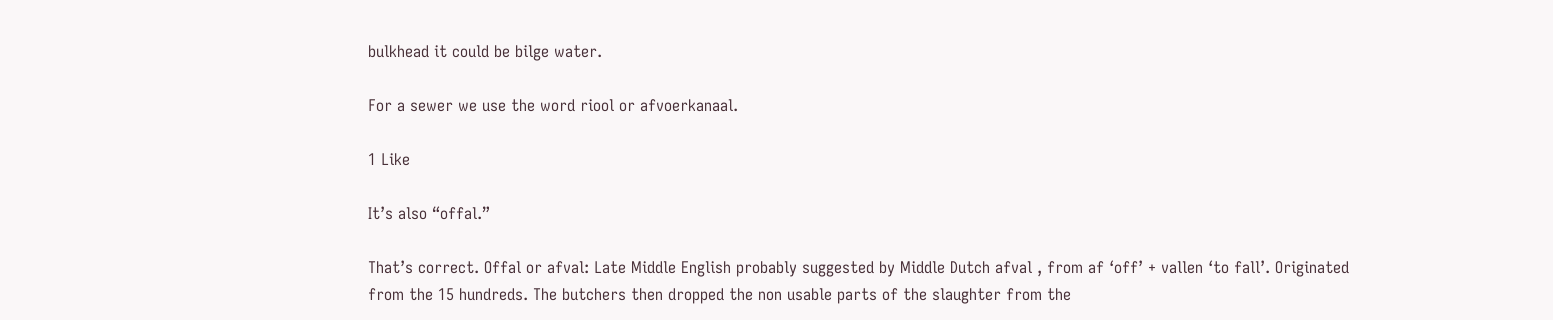bulkhead it could be bilge water.

For a sewer we use the word riool or afvoerkanaal.

1 Like

It’s also “offal.”

That’s correct. Offal or afval: Late Middle English probably suggested by Middle Dutch afval , from af ‘off’ + vallen ‘to fall’. Originated from the 15 hundreds. The butchers then dropped the non usable parts of the slaughter from the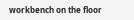workbench on the floor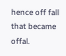hence off fall that became offal.